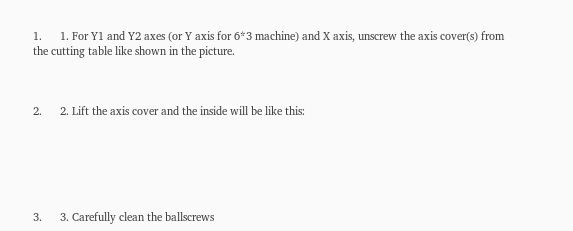1.      1. For Y1 and Y2 axes (or Y axis for 6*3 machine) and X axis, unscrew the axis cover(s) from the cutting table like shown in the picture.



2.      2. Lift the axis cover and the inside will be like this:






3.      3. Carefully clean the ballscrews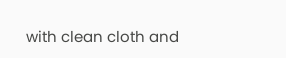with clean cloth and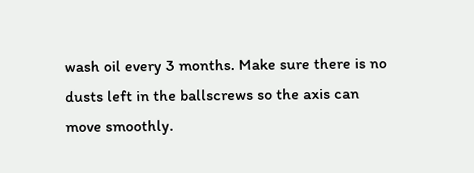wash oil every 3 months. Make sure there is no dusts left in the ballscrews so the axis can move smoothly.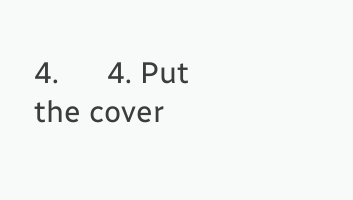4.      4. Put the cover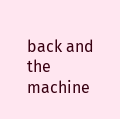back and the machine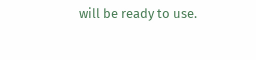will be ready to use.